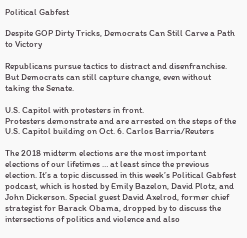Political Gabfest

Despite GOP Dirty Tricks, Democrats Can Still Carve a Path to Victory

Republicans pursue tactics to distract and disenfranchise. But Democrats can still capture change, even without taking the Senate.

U.S. Capitol with protesters in front.
Protesters demonstrate and are arrested on the steps of the U.S. Capitol building on Oct. 6. Carlos Barria/Reuters

The 2018 midterm elections are the most important elections of our lifetimes … at least since the previous election. It’s a topic discussed in this week’s Political Gabfest podcast, which is hosted by Emily Bazelon, David Plotz, and John Dickerson. Special guest David Axelrod, former chief strategist for Barack Obama, dropped by to discuss the intersections of politics and violence and also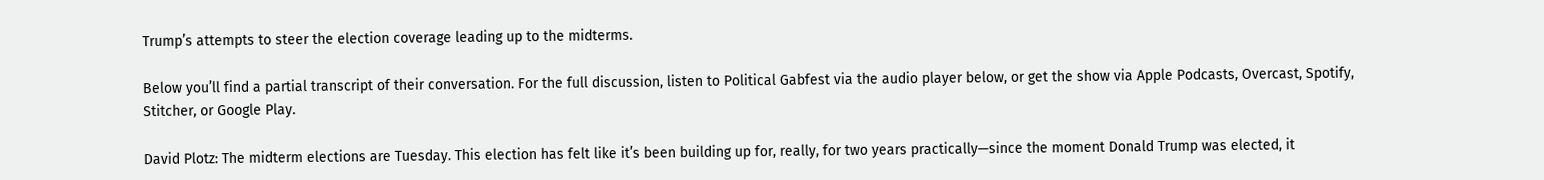Trump’s attempts to steer the election coverage leading up to the midterms.

Below you’ll find a partial transcript of their conversation. For the full discussion, listen to Political Gabfest via the audio player below, or get the show via Apple Podcasts, Overcast, Spotify, Stitcher, or Google Play.

David Plotz: The midterm elections are Tuesday. This election has felt like it’s been building up for, really, for two years practically—since the moment Donald Trump was elected, it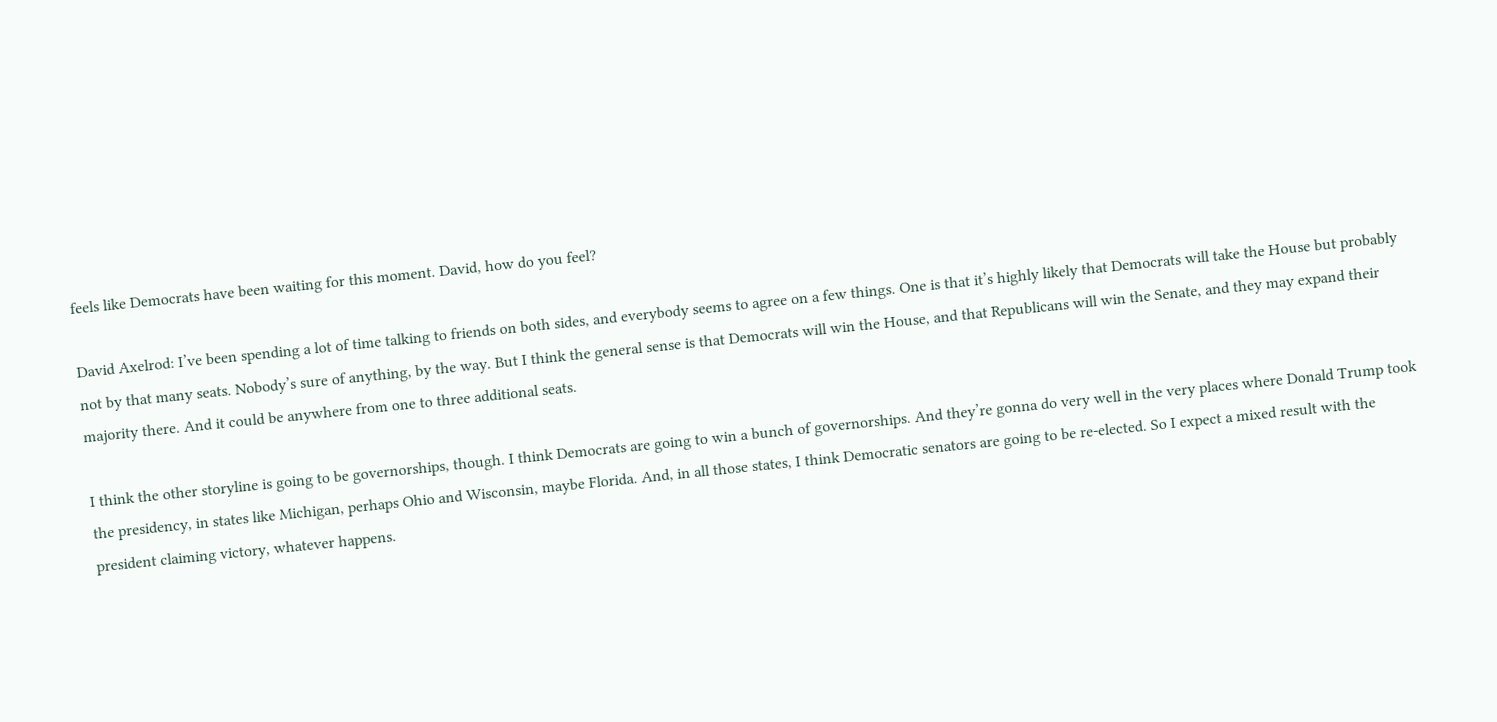feels like Democrats have been waiting for this moment. David, how do you feel?

David Axelrod: I’ve been spending a lot of time talking to friends on both sides, and everybody seems to agree on a few things. One is that it’s highly likely that Democrats will take the House but probably not by that many seats. Nobody’s sure of anything, by the way. But I think the general sense is that Democrats will win the House, and that Republicans will win the Senate, and they may expand their majority there. And it could be anywhere from one to three additional seats.

I think the other storyline is going to be governorships, though. I think Democrats are going to win a bunch of governorships. And they’re gonna do very well in the very places where Donald Trump took the presidency, in states like Michigan, perhaps Ohio and Wisconsin, maybe Florida. And, in all those states, I think Democratic senators are going to be re-elected. So I expect a mixed result with the president claiming victory, whatever happens.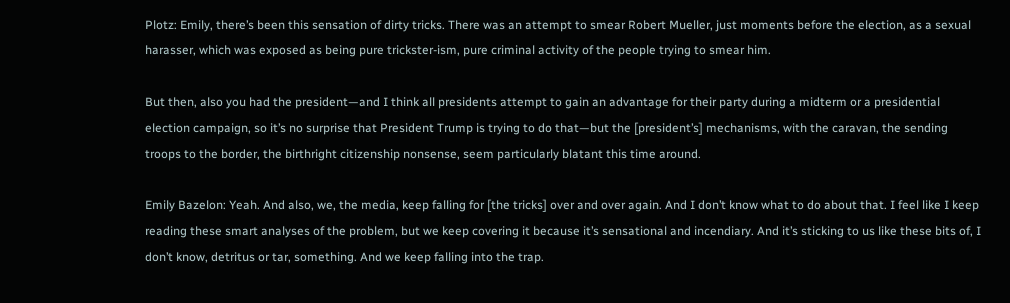Plotz: Emily, there’s been this sensation of dirty tricks. There was an attempt to smear Robert Mueller, just moments before the election, as a sexual harasser, which was exposed as being pure trickster-ism, pure criminal activity of the people trying to smear him.

But then, also you had the president—and I think all presidents attempt to gain an advantage for their party during a midterm or a presidential election campaign, so it’s no surprise that President Trump is trying to do that—but the [president’s] mechanisms, with the caravan, the sending troops to the border, the birthright citizenship nonsense, seem particularly blatant this time around.

Emily Bazelon: Yeah. And also, we, the media, keep falling for [the tricks] over and over again. And I don’t know what to do about that. I feel like I keep reading these smart analyses of the problem, but we keep covering it because it’s sensational and incendiary. And it’s sticking to us like these bits of, I don’t know, detritus or tar, something. And we keep falling into the trap.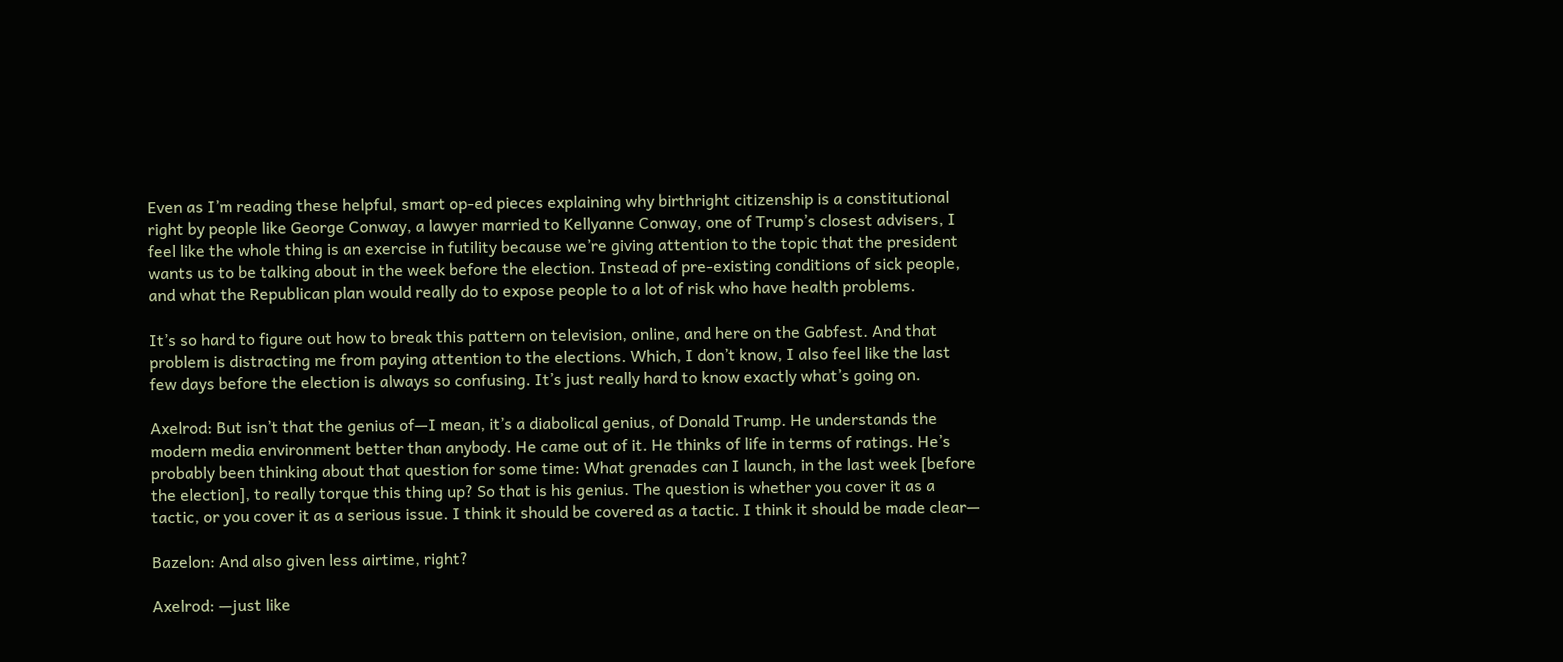Even as I’m reading these helpful, smart op-ed pieces explaining why birthright citizenship is a constitutional right by people like George Conway, a lawyer married to Kellyanne Conway, one of Trump’s closest advisers, I feel like the whole thing is an exercise in futility because we’re giving attention to the topic that the president wants us to be talking about in the week before the election. Instead of pre-existing conditions of sick people, and what the Republican plan would really do to expose people to a lot of risk who have health problems.

It’s so hard to figure out how to break this pattern on television, online, and here on the Gabfest. And that problem is distracting me from paying attention to the elections. Which, I don’t know, I also feel like the last few days before the election is always so confusing. It’s just really hard to know exactly what’s going on.

Axelrod: But isn’t that the genius of—I mean, it’s a diabolical genius, of Donald Trump. He understands the modern media environment better than anybody. He came out of it. He thinks of life in terms of ratings. He’s probably been thinking about that question for some time: What grenades can I launch, in the last week [before the election], to really torque this thing up? So that is his genius. The question is whether you cover it as a tactic, or you cover it as a serious issue. I think it should be covered as a tactic. I think it should be made clear—

Bazelon: And also given less airtime, right?

Axelrod: —just like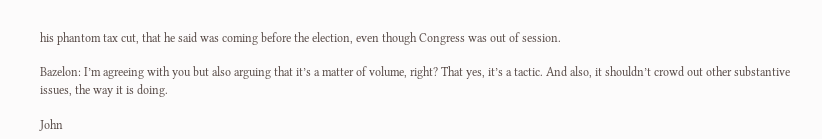his phantom tax cut, that he said was coming before the election, even though Congress was out of session.

Bazelon: I’m agreeing with you but also arguing that it’s a matter of volume, right? That yes, it’s a tactic. And also, it shouldn’t crowd out other substantive issues, the way it is doing.

John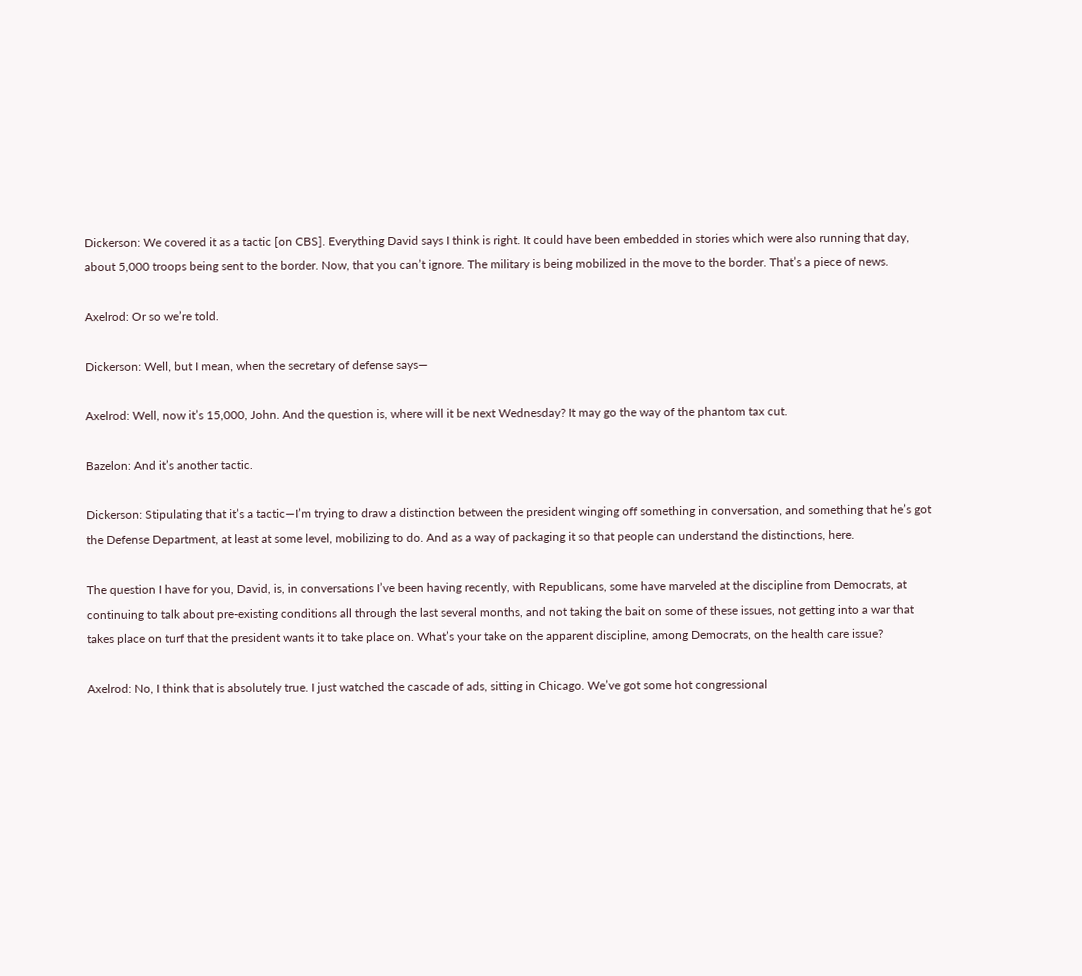Dickerson: We covered it as a tactic [on CBS]. Everything David says I think is right. It could have been embedded in stories which were also running that day, about 5,000 troops being sent to the border. Now, that you can’t ignore. The military is being mobilized in the move to the border. That’s a piece of news.

Axelrod: Or so we’re told.

Dickerson: Well, but I mean, when the secretary of defense says—

Axelrod: Well, now it’s 15,000, John. And the question is, where will it be next Wednesday? It may go the way of the phantom tax cut.

Bazelon: And it’s another tactic.

Dickerson: Stipulating that it’s a tactic—I’m trying to draw a distinction between the president winging off something in conversation, and something that he’s got the Defense Department, at least at some level, mobilizing to do. And as a way of packaging it so that people can understand the distinctions, here.

The question I have for you, David, is, in conversations I’ve been having recently, with Republicans, some have marveled at the discipline from Democrats, at continuing to talk about pre-existing conditions all through the last several months, and not taking the bait on some of these issues, not getting into a war that takes place on turf that the president wants it to take place on. What’s your take on the apparent discipline, among Democrats, on the health care issue?

Axelrod: No, I think that is absolutely true. I just watched the cascade of ads, sitting in Chicago. We’ve got some hot congressional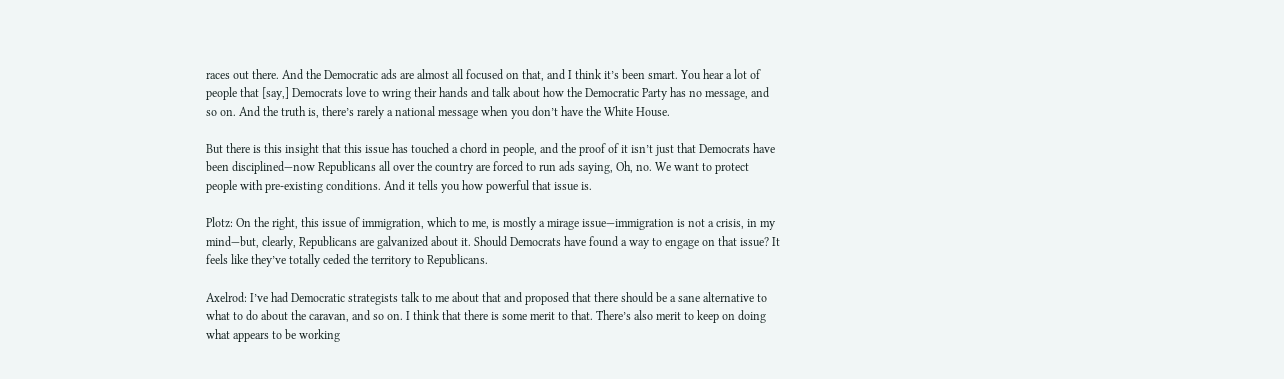races out there. And the Democratic ads are almost all focused on that, and I think it’s been smart. You hear a lot of people that [say,] Democrats love to wring their hands and talk about how the Democratic Party has no message, and so on. And the truth is, there’s rarely a national message when you don’t have the White House.

But there is this insight that this issue has touched a chord in people, and the proof of it isn’t just that Democrats have been disciplined—now Republicans all over the country are forced to run ads saying, Oh, no. We want to protect people with pre-existing conditions. And it tells you how powerful that issue is.

Plotz: On the right, this issue of immigration, which to me, is mostly a mirage issue—immigration is not a crisis, in my mind—but, clearly, Republicans are galvanized about it. Should Democrats have found a way to engage on that issue? It feels like they’ve totally ceded the territory to Republicans.

Axelrod: I’ve had Democratic strategists talk to me about that and proposed that there should be a sane alternative to what to do about the caravan, and so on. I think that there is some merit to that. There’s also merit to keep on doing what appears to be working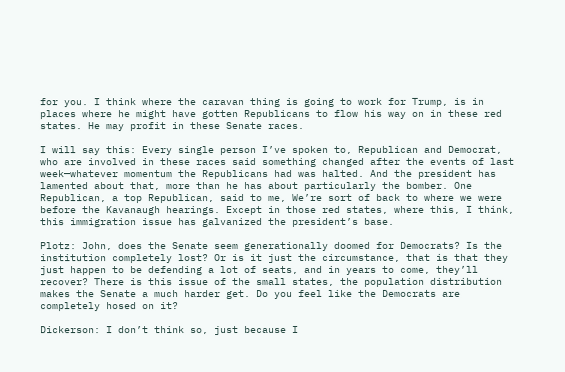for you. I think where the caravan thing is going to work for Trump, is in places where he might have gotten Republicans to flow his way on in these red states. He may profit in these Senate races.

I will say this: Every single person I’ve spoken to, Republican and Democrat, who are involved in these races said something changed after the events of last week—whatever momentum the Republicans had was halted. And the president has lamented about that, more than he has about particularly the bomber. One Republican, a top Republican, said to me, We’re sort of back to where we were before the Kavanaugh hearings. Except in those red states, where this, I think, this immigration issue has galvanized the president’s base.

Plotz: John, does the Senate seem generationally doomed for Democrats? Is the institution completely lost? Or is it just the circumstance, that is that they just happen to be defending a lot of seats, and in years to come, they’ll recover? There is this issue of the small states, the population distribution makes the Senate a much harder get. Do you feel like the Democrats are completely hosed on it?

Dickerson: I don’t think so, just because I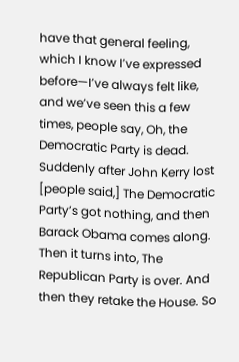have that general feeling, which I know I’ve expressed before—I’ve always felt like, and we’ve seen this a few times, people say, Oh, the Democratic Party is dead. Suddenly after John Kerry lost [people said,] The Democratic Party’s got nothing, and then Barack Obama comes along. Then it turns into, The Republican Party is over. And then they retake the House. So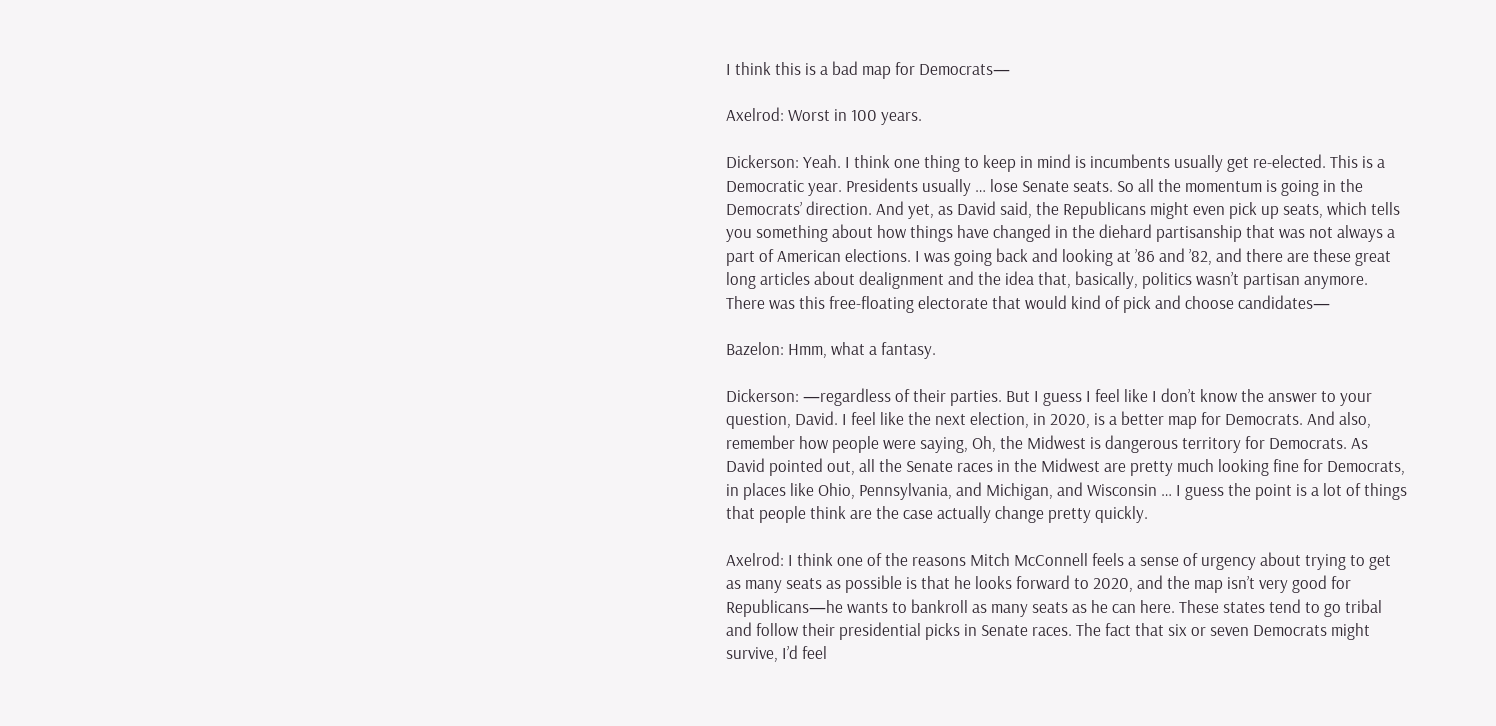I think this is a bad map for Democrats—

Axelrod: Worst in 100 years.

Dickerson: Yeah. I think one thing to keep in mind is incumbents usually get re-elected. This is a Democratic year. Presidents usually … lose Senate seats. So all the momentum is going in the Democrats’ direction. And yet, as David said, the Republicans might even pick up seats, which tells you something about how things have changed in the diehard partisanship that was not always a part of American elections. I was going back and looking at ’86 and ’82, and there are these great long articles about dealignment and the idea that, basically, politics wasn’t partisan anymore. There was this free-floating electorate that would kind of pick and choose candidates—

Bazelon: Hmm, what a fantasy.

Dickerson: —regardless of their parties. But I guess I feel like I don’t know the answer to your question, David. I feel like the next election, in 2020, is a better map for Democrats. And also, remember how people were saying, Oh, the Midwest is dangerous territory for Democrats. As David pointed out, all the Senate races in the Midwest are pretty much looking fine for Democrats, in places like Ohio, Pennsylvania, and Michigan, and Wisconsin … I guess the point is a lot of things that people think are the case actually change pretty quickly.

Axelrod: I think one of the reasons Mitch McConnell feels a sense of urgency about trying to get as many seats as possible is that he looks forward to 2020, and the map isn’t very good for Republicans—he wants to bankroll as many seats as he can here. These states tend to go tribal and follow their presidential picks in Senate races. The fact that six or seven Democrats might survive, I’d feel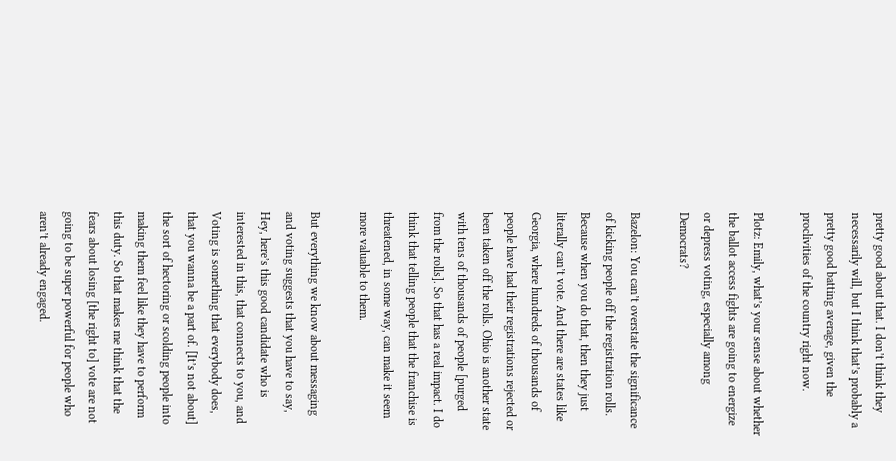pretty good about that. I don’t think they necessarily will, but I think that’s probably a pretty good batting average, given the proclivities of the country right now.

Plotz: Emily, what’s your sense about whether the ballot access fights are going to energize or depress voting, especially among Democrats?

Bazelon: You can’t overstate the significance of kicking people off the registration rolls. Because when you do that, then they just literally can’t vote. And there are states like Georgia, where hundreds of thousands of people have had their registrations rejected or been taken off the rolls. Ohio is another state with tens of thousands of people [purged from the rolls]. So that has a real impact. I do think that telling people that the franchise is threatened, in some way, can make it seem more valuable to them.

But everything we know about messaging and voting suggests that you have to say, Hey, here’s this good candidate who is interested in this, that connects to you, and Voting is something that everybody does, that you wanna be a part of. [It’s not about] the sort of hectoring or scolding people into making them feel like they have to perform this duty. So that makes me think that the fears about losing [the right to] vote are not going to be super powerful for people who aren’t already engaged.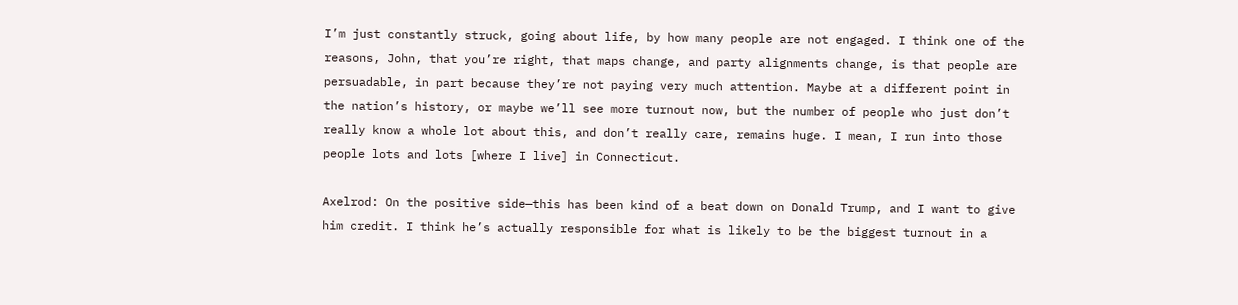I’m just constantly struck, going about life, by how many people are not engaged. I think one of the reasons, John, that you’re right, that maps change, and party alignments change, is that people are persuadable, in part because they’re not paying very much attention. Maybe at a different point in the nation’s history, or maybe we’ll see more turnout now, but the number of people who just don’t really know a whole lot about this, and don’t really care, remains huge. I mean, I run into those people lots and lots [where I live] in Connecticut.

Axelrod: On the positive side—this has been kind of a beat down on Donald Trump, and I want to give him credit. I think he’s actually responsible for what is likely to be the biggest turnout in a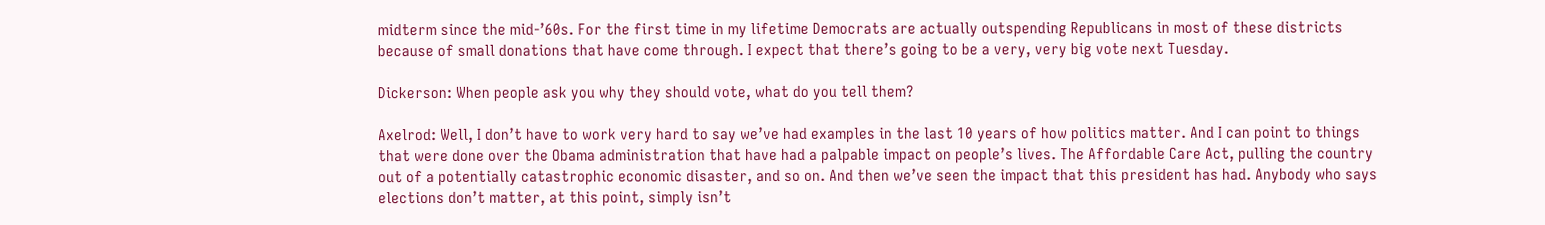midterm since the mid-’60s. For the first time in my lifetime Democrats are actually outspending Republicans in most of these districts because of small donations that have come through. I expect that there’s going to be a very, very big vote next Tuesday.

Dickerson: When people ask you why they should vote, what do you tell them?

Axelrod: Well, I don’t have to work very hard to say we’ve had examples in the last 10 years of how politics matter. And I can point to things that were done over the Obama administration that have had a palpable impact on people’s lives. The Affordable Care Act, pulling the country out of a potentially catastrophic economic disaster, and so on. And then we’ve seen the impact that this president has had. Anybody who says elections don’t matter, at this point, simply isn’t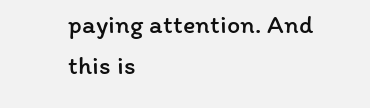paying attention. And this is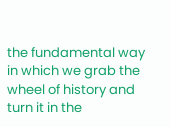the fundamental way in which we grab the wheel of history and turn it in the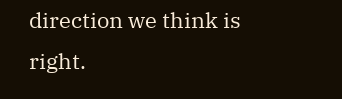direction we think is right.